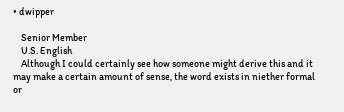• dwipper

    Senior Member
    U.S. English
    Although I could certainly see how someone might derive this and it may make a certain amount of sense, the word exists in niether formal or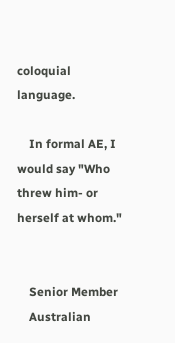coloquial language.

    In formal AE, I would say "Who threw him- or herself at whom."


    Senior Member
    Australian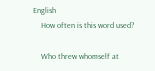English
    How often is this word used?

    Who threw whomself at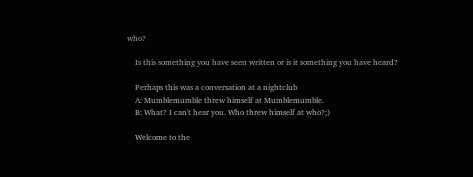who?

    Is this something you have seen written or is it something you have heard?

    Perhaps this was a conversation at a nightclub
    A: Mumblemumble threw himself at Mumblemumble.
    B: What? I can't hear you. Who threw himself at who?;)

    Welcome to the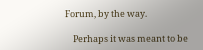Forum, by the way.

    Perhaps it was meant to be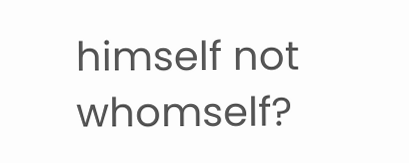himself not whomself?